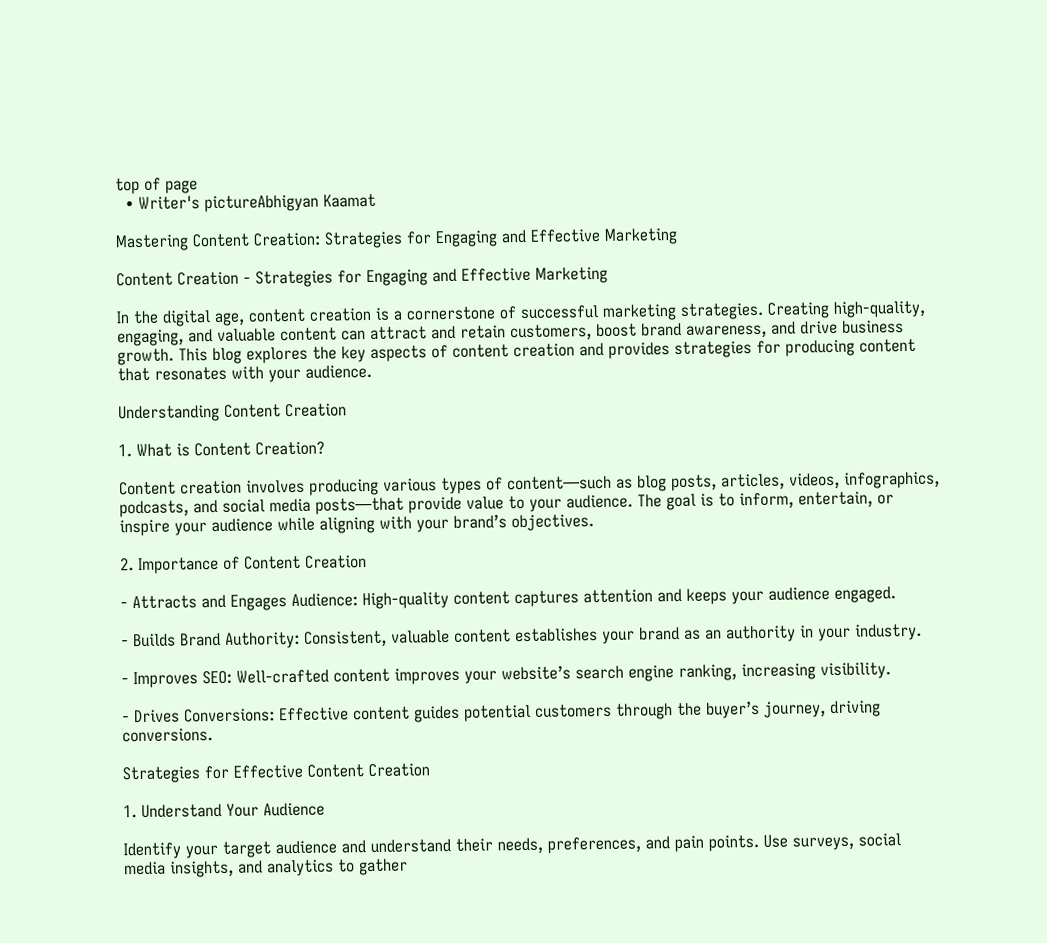top of page
  • Writer's pictureAbhigyan Kaamat

Mastering Content Creation: Strategies for Engaging and Effective Marketing

Content Creation - Strategies for Engaging and Effective Marketing

In the digital age, content creation is a cornerstone of successful marketing strategies. Creating high-quality, engaging, and valuable content can attract and retain customers, boost brand awareness, and drive business growth. This blog explores the key aspects of content creation and provides strategies for producing content that resonates with your audience.

Understanding Content Creation

1. What is Content Creation?

Content creation involves producing various types of content—such as blog posts, articles, videos, infographics, podcasts, and social media posts—that provide value to your audience. The goal is to inform, entertain, or inspire your audience while aligning with your brand’s objectives.

2. Importance of Content Creation

- Attracts and Engages Audience: High-quality content captures attention and keeps your audience engaged.

- Builds Brand Authority: Consistent, valuable content establishes your brand as an authority in your industry.

- Improves SEO: Well-crafted content improves your website’s search engine ranking, increasing visibility.

- Drives Conversions: Effective content guides potential customers through the buyer’s journey, driving conversions.

Strategies for Effective Content Creation

1. Understand Your Audience

Identify your target audience and understand their needs, preferences, and pain points. Use surveys, social media insights, and analytics to gather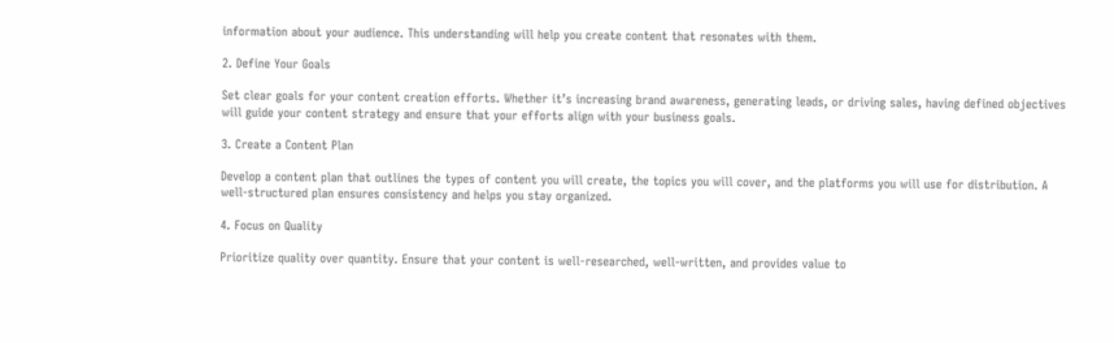information about your audience. This understanding will help you create content that resonates with them.

2. Define Your Goals

Set clear goals for your content creation efforts. Whether it’s increasing brand awareness, generating leads, or driving sales, having defined objectives will guide your content strategy and ensure that your efforts align with your business goals.

3. Create a Content Plan

Develop a content plan that outlines the types of content you will create, the topics you will cover, and the platforms you will use for distribution. A well-structured plan ensures consistency and helps you stay organized.

4. Focus on Quality

Prioritize quality over quantity. Ensure that your content is well-researched, well-written, and provides value to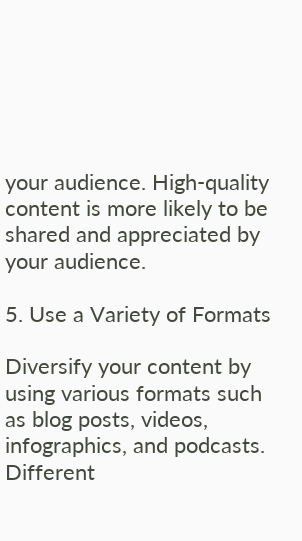your audience. High-quality content is more likely to be shared and appreciated by your audience.

5. Use a Variety of Formats

Diversify your content by using various formats such as blog posts, videos, infographics, and podcasts. Different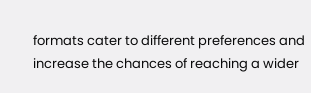formats cater to different preferences and increase the chances of reaching a wider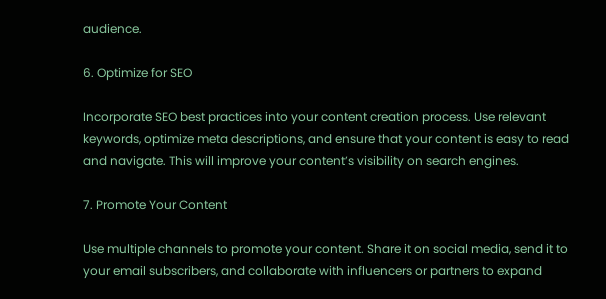audience.

6. Optimize for SEO

Incorporate SEO best practices into your content creation process. Use relevant keywords, optimize meta descriptions, and ensure that your content is easy to read and navigate. This will improve your content’s visibility on search engines.

7. Promote Your Content

Use multiple channels to promote your content. Share it on social media, send it to your email subscribers, and collaborate with influencers or partners to expand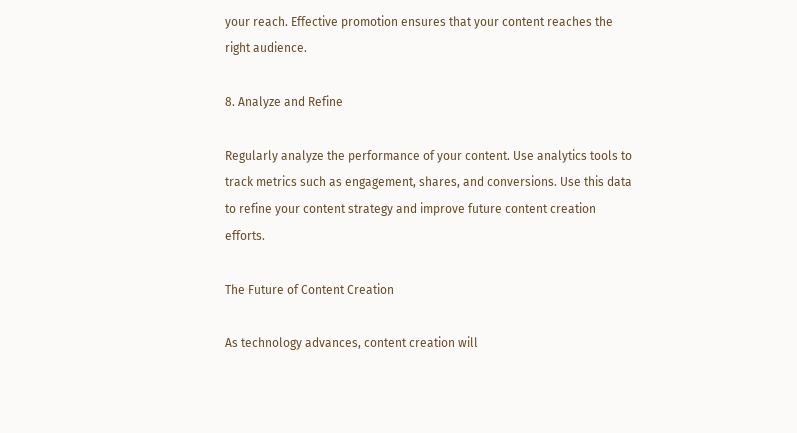your reach. Effective promotion ensures that your content reaches the right audience.

8. Analyze and Refine

Regularly analyze the performance of your content. Use analytics tools to track metrics such as engagement, shares, and conversions. Use this data to refine your content strategy and improve future content creation efforts.

The Future of Content Creation

As technology advances, content creation will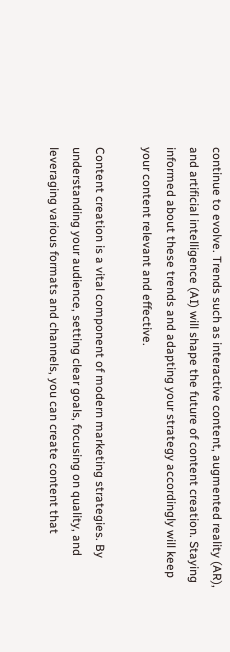continue to evolve. Trends such as interactive content, augmented reality (AR), and artificial intelligence (AI) will shape the future of content creation. Staying informed about these trends and adapting your strategy accordingly will keep your content relevant and effective.

Content creation is a vital component of modern marketing strategies. By understanding your audience, setting clear goals, focusing on quality, and leveraging various formats and channels, you can create content that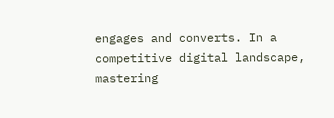engages and converts. In a competitive digital landscape, mastering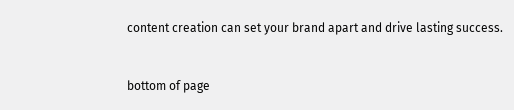content creation can set your brand apart and drive lasting success.


bottom of page